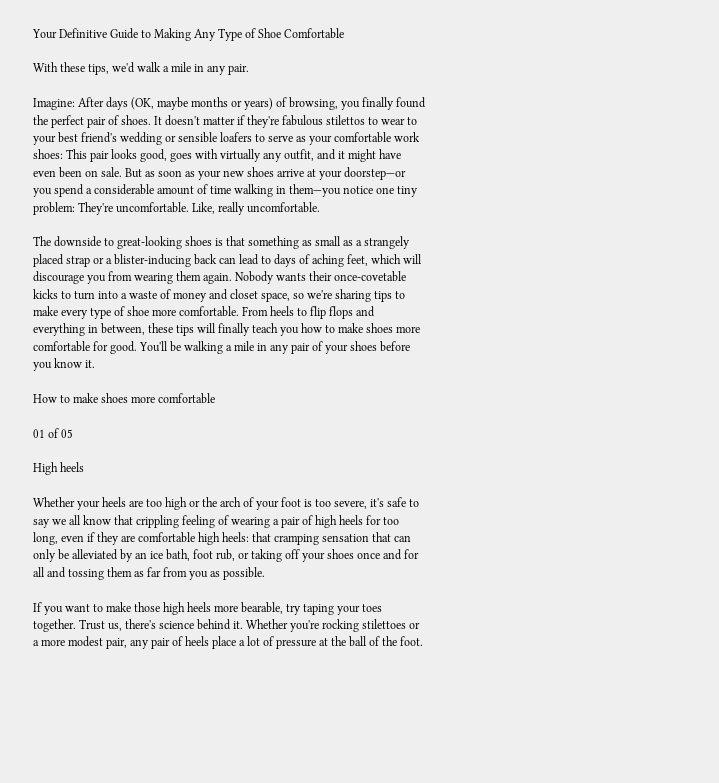Your Definitive Guide to Making Any Type of Shoe Comfortable

With these tips, we'd walk a mile in any pair.

Imagine: After days (OK, maybe months or years) of browsing, you finally found the perfect pair of shoes. It doesn't matter if they're fabulous stilettos to wear to your best friend's wedding or sensible loafers to serve as your comfortable work shoes: This pair looks good, goes with virtually any outfit, and it might have even been on sale. But as soon as your new shoes arrive at your doorstep—or you spend a considerable amount of time walking in them—you notice one tiny problem: They're uncomfortable. Like, really uncomfortable.

The downside to great-looking shoes is that something as small as a strangely placed strap or a blister-inducing back can lead to days of aching feet, which will discourage you from wearing them again. Nobody wants their once-covetable kicks to turn into a waste of money and closet space, so we're sharing tips to make every type of shoe more comfortable. From heels to flip flops and everything in between, these tips will finally teach you how to make shoes more comfortable for good. You'll be walking a mile in any pair of your shoes before you know it.

How to make shoes more comfortable

01 of 05

High heels

Whether your heels are too high or the arch of your foot is too severe, it's safe to say we all know that crippling feeling of wearing a pair of high heels for too long, even if they are comfortable high heels: that cramping sensation that can only be alleviated by an ice bath, foot rub, or taking off your shoes once and for all and tossing them as far from you as possible.

If you want to make those high heels more bearable, try taping your toes together. Trust us, there's science behind it. Whether you're rocking stilettoes or a more modest pair, any pair of heels place a lot of pressure at the ball of the foot.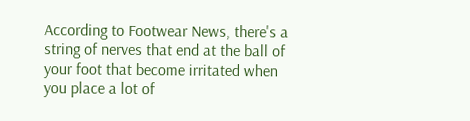According to Footwear News, there's a string of nerves that end at the ball of your foot that become irritated when you place a lot of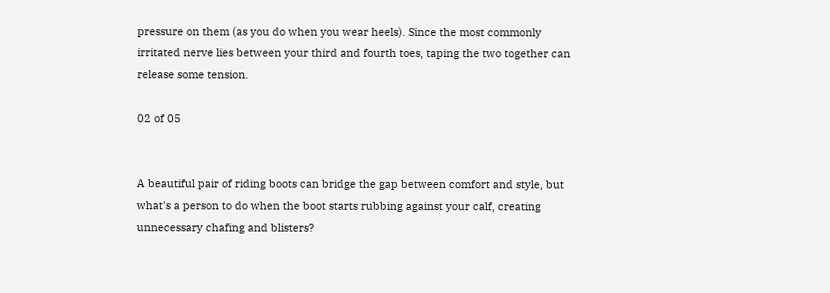pressure on them (as you do when you wear heels). Since the most commonly irritated nerve lies between your third and fourth toes, taping the two together can release some tension.

02 of 05


A beautiful pair of riding boots can bridge the gap between comfort and style, but what's a person to do when the boot starts rubbing against your calf, creating unnecessary chafing and blisters?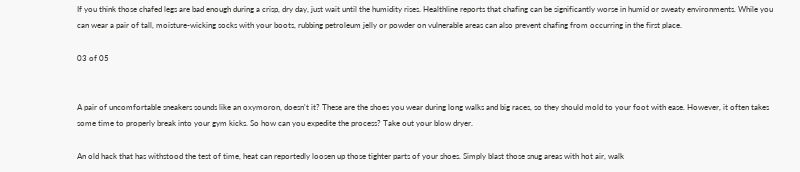If you think those chafed legs are bad enough during a crisp, dry day, just wait until the humidity rises. Healthline reports that chafing can be significantly worse in humid or sweaty environments. While you can wear a pair of tall, moisture-wicking socks with your boots, rubbing petroleum jelly or powder on vulnerable areas can also prevent chafing from occurring in the first place.

03 of 05


A pair of uncomfortable sneakers sounds like an oxymoron, doesn't it? These are the shoes you wear during long walks and big races, so they should mold to your foot with ease. However, it often takes some time to properly break into your gym kicks. So how can you expedite the process? Take out your blow dryer.

An old hack that has withstood the test of time, heat can reportedly loosen up those tighter parts of your shoes. Simply blast those snug areas with hot air, walk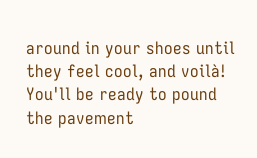around in your shoes until they feel cool, and voilà! You'll be ready to pound the pavement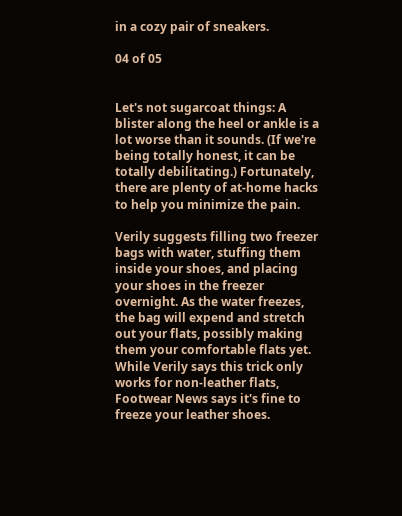in a cozy pair of sneakers.

04 of 05


Let's not sugarcoat things: A blister along the heel or ankle is a lot worse than it sounds. (If we're being totally honest, it can be totally debilitating.) Fortunately, there are plenty of at-home hacks to help you minimize the pain.

Verily suggests filling two freezer bags with water, stuffing them inside your shoes, and placing your shoes in the freezer overnight. As the water freezes, the bag will expend and stretch out your flats, possibly making them your comfortable flats yet. While Verily says this trick only works for non-leather flats, Footwear News says it's fine to freeze your leather shoes.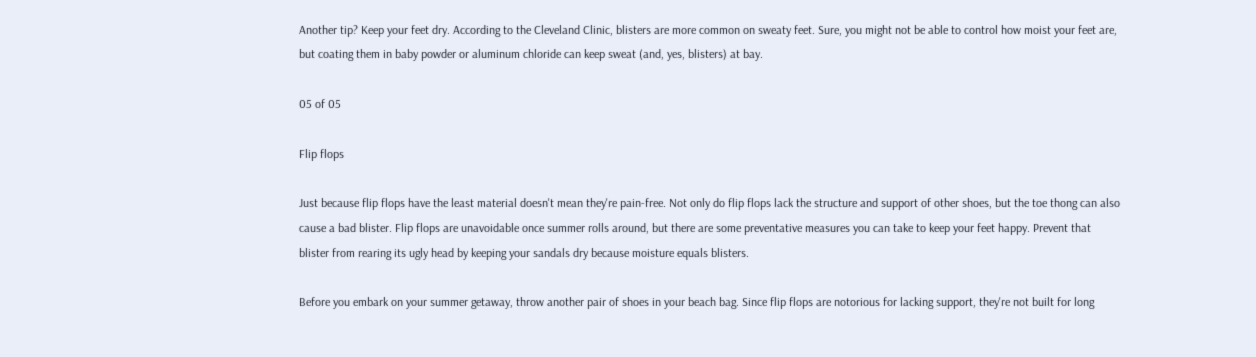Another tip? Keep your feet dry. According to the Cleveland Clinic, blisters are more common on sweaty feet. Sure, you might not be able to control how moist your feet are, but coating them in baby powder or aluminum chloride can keep sweat (and, yes, blisters) at bay.

05 of 05

Flip flops

Just because flip flops have the least material doesn't mean they're pain-free. Not only do flip flops lack the structure and support of other shoes, but the toe thong can also cause a bad blister. Flip flops are unavoidable once summer rolls around, but there are some preventative measures you can take to keep your feet happy. Prevent that blister from rearing its ugly head by keeping your sandals dry because moisture equals blisters.

Before you embark on your summer getaway, throw another pair of shoes in your beach bag. Since flip flops are notorious for lacking support, they're not built for long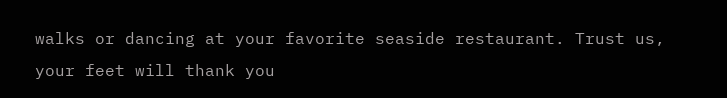walks or dancing at your favorite seaside restaurant. Trust us, your feet will thank you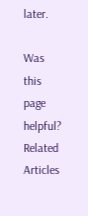later.

Was this page helpful?
Related Articles